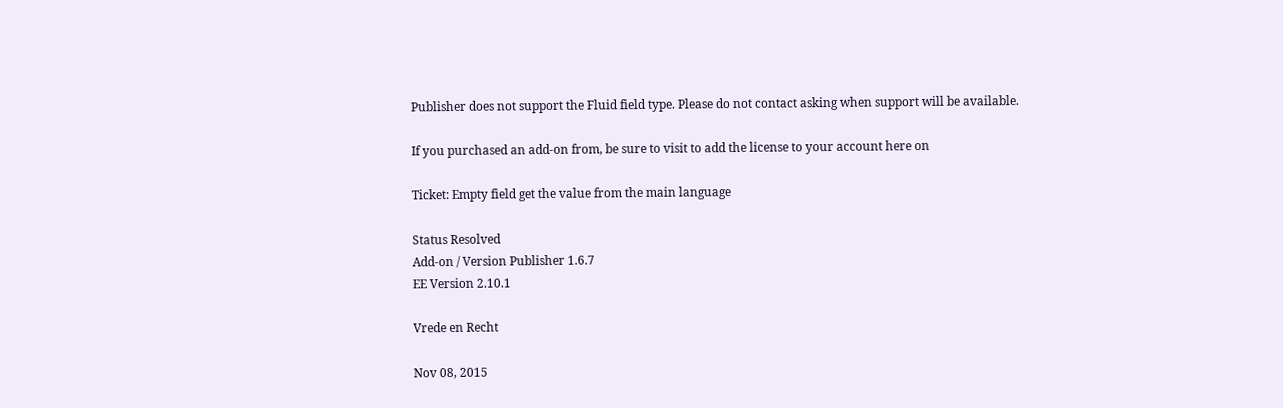Publisher does not support the Fluid field type. Please do not contact asking when support will be available.

If you purchased an add-on from, be sure to visit to add the license to your account here on

Ticket: Empty field get the value from the main language

Status Resolved
Add-on / Version Publisher 1.6.7
EE Version 2.10.1

Vrede en Recht

Nov 08, 2015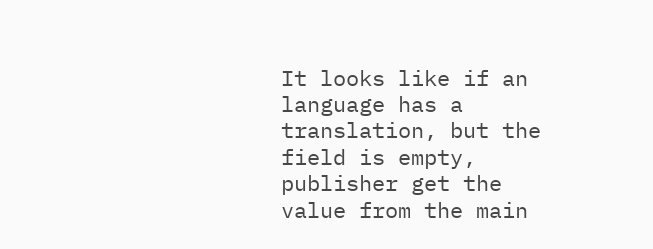It looks like if an language has a translation, but the field is empty, publisher get the value from the main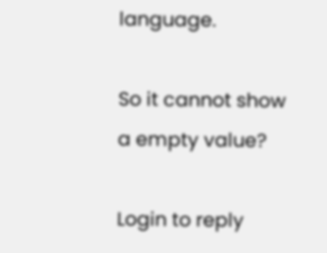language.

So it cannot show a empty value?

Login to reply